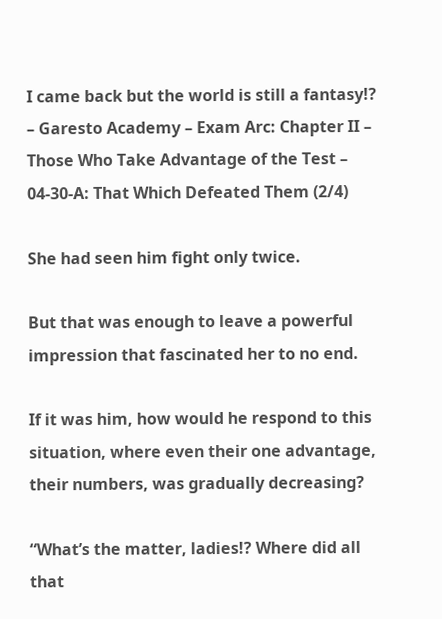I came back but the world is still a fantasy!? – Garesto Academy – Exam Arc: Chapter II – Those Who Take Advantage of the Test – 04-30-A: That Which Defeated Them (2/4)

She had seen him fight only twice.

But that was enough to leave a powerful impression that fascinated her to no end.

If it was him, how would he respond to this situation, where even their one advantage, their numbers, was gradually decreasing?

“What’s the matter, ladies!? Where did all that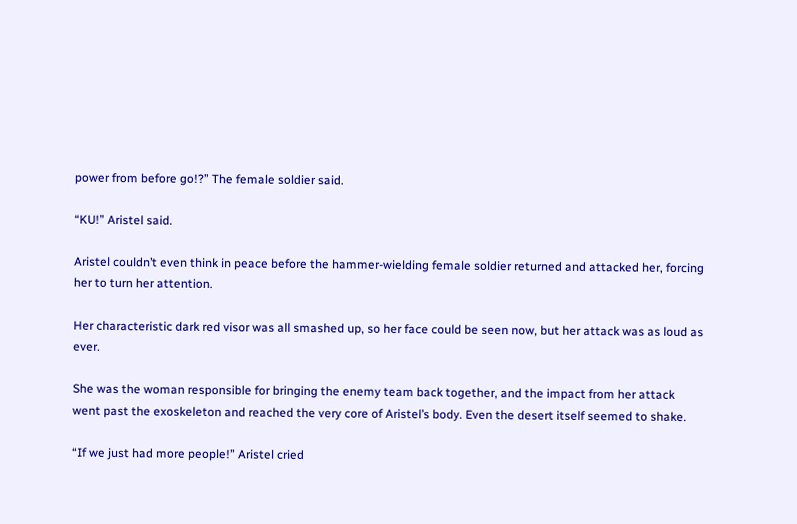power from before go!?” The female soldier said.

“KU!” Aristel said.

Aristel couldn’t even think in peace before the hammer-wielding female soldier returned and attacked her, forcing her to turn her attention.

Her characteristic dark red visor was all smashed up, so her face could be seen now, but her attack was as loud as ever.

She was the woman responsible for bringing the enemy team back together, and the impact from her attack went past the exoskeleton and reached the very core of Aristel’s body. Even the desert itself seemed to shake.

“If we just had more people!” Aristel cried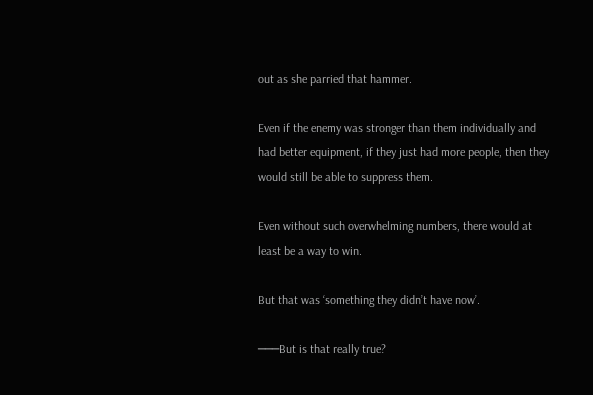out as she parried that hammer.

Even if the enemy was stronger than them individually and had better equipment, if they just had more people, then they would still be able to suppress them.

Even without such overwhelming numbers, there would at least be a way to win.

But that was ‘something they didn’t have now’.

───But is that really true?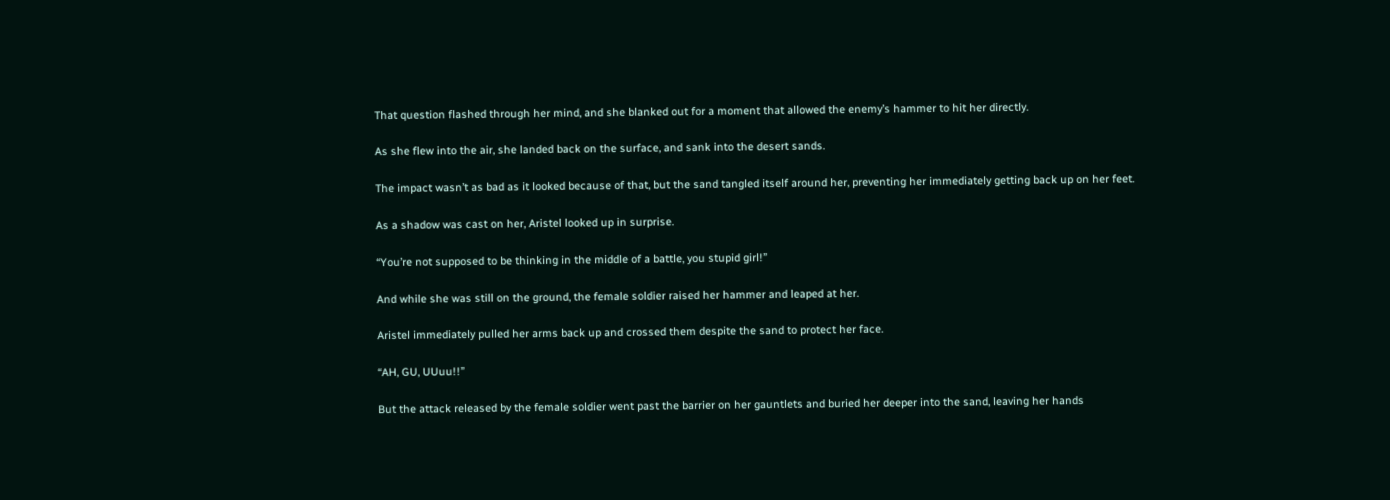That question flashed through her mind, and she blanked out for a moment that allowed the enemy’s hammer to hit her directly.

As she flew into the air, she landed back on the surface, and sank into the desert sands.

The impact wasn’t as bad as it looked because of that, but the sand tangled itself around her, preventing her immediately getting back up on her feet.

As a shadow was cast on her, Aristel looked up in surprise.

“You’re not supposed to be thinking in the middle of a battle, you stupid girl!”

And while she was still on the ground, the female soldier raised her hammer and leaped at her.

Aristel immediately pulled her arms back up and crossed them despite the sand to protect her face.

“AH, GU, UUuu!!”

But the attack released by the female soldier went past the barrier on her gauntlets and buried her deeper into the sand, leaving her hands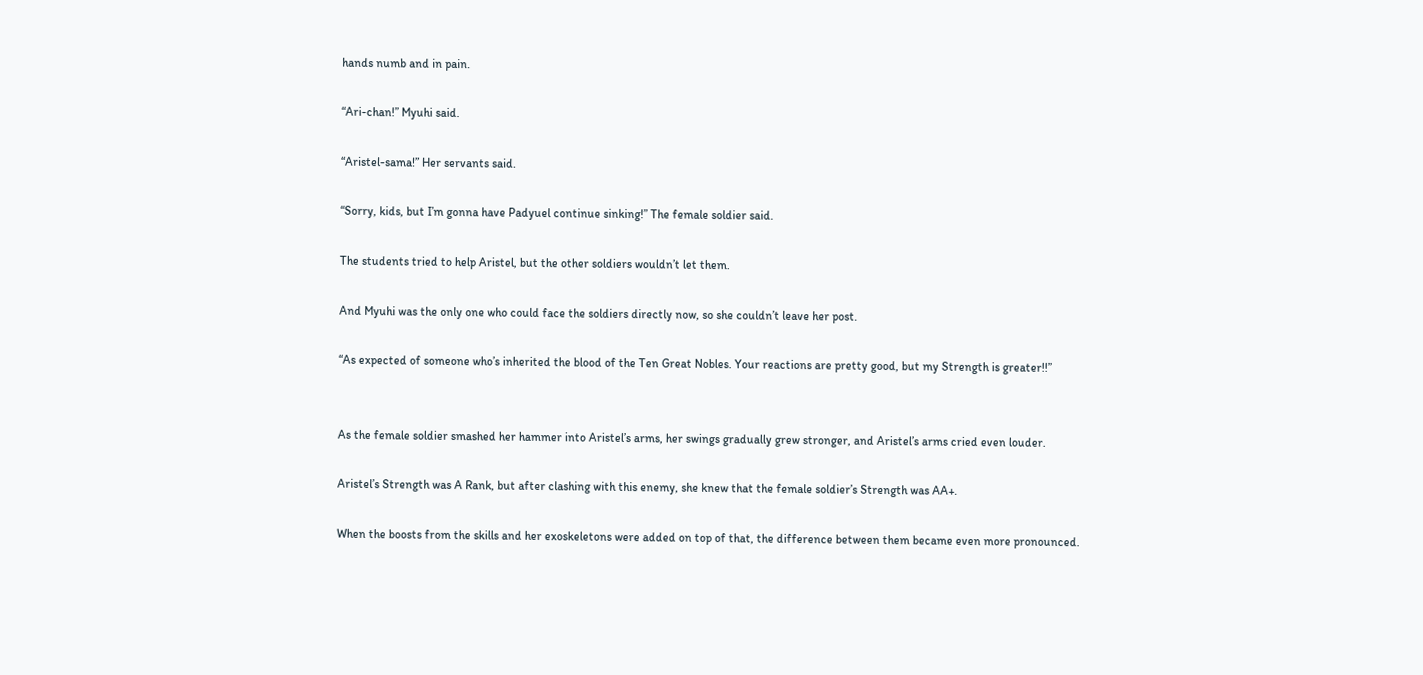hands numb and in pain.

“Ari-chan!” Myuhi said.

“Aristel-sama!” Her servants said.

“Sorry, kids, but I’m gonna have Padyuel continue sinking!” The female soldier said.

The students tried to help Aristel, but the other soldiers wouldn’t let them.

And Myuhi was the only one who could face the soldiers directly now, so she couldn’t leave her post.

“As expected of someone who’s inherited the blood of the Ten Great Nobles. Your reactions are pretty good, but my Strength is greater!!”


As the female soldier smashed her hammer into Aristel’s arms, her swings gradually grew stronger, and Aristel’s arms cried even louder.

Aristel’s Strength was A Rank, but after clashing with this enemy, she knew that the female soldier’s Strength was AA+.

When the boosts from the skills and her exoskeletons were added on top of that, the difference between them became even more pronounced.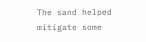The sand helped mitigate some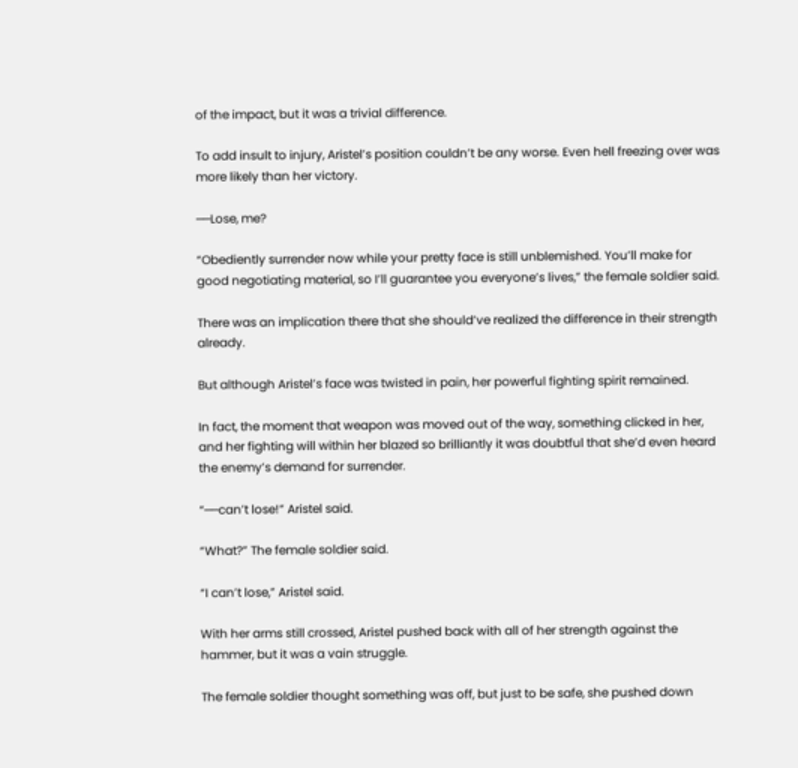of the impact, but it was a trivial difference.

To add insult to injury, Aristel’s position couldn’t be any worse. Even hell freezing over was more likely than her victory.

──Lose, me?

“Obediently surrender now while your pretty face is still unblemished. You’ll make for good negotiating material, so I’ll guarantee you everyone’s lives,” the female soldier said.

There was an implication there that she should’ve realized the difference in their strength already.

But although Aristel’s face was twisted in pain, her powerful fighting spirit remained.

In fact, the moment that weapon was moved out of the way, something clicked in her, and her fighting will within her blazed so brilliantly it was doubtful that she’d even heard the enemy’s demand for surrender.

“──can’t lose!” Aristel said.

“What?” The female soldier said.

“I can’t lose,” Aristel said.

With her arms still crossed, Aristel pushed back with all of her strength against the hammer, but it was a vain struggle.

The female soldier thought something was off, but just to be safe, she pushed down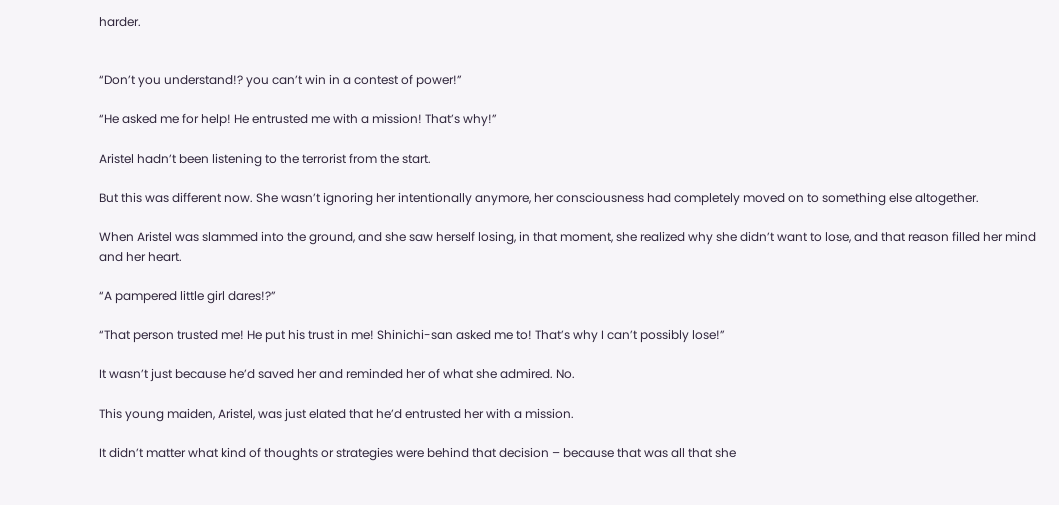harder.


“Don’t you understand!? you can’t win in a contest of power!”

“He asked me for help! He entrusted me with a mission! That’s why!”

Aristel hadn’t been listening to the terrorist from the start.

But this was different now. She wasn’t ignoring her intentionally anymore, her consciousness had completely moved on to something else altogether.

When Aristel was slammed into the ground, and she saw herself losing, in that moment, she realized why she didn’t want to lose, and that reason filled her mind and her heart.

“A pampered little girl dares!?”

“That person trusted me! He put his trust in me! Shinichi-san asked me to! That’s why I can’t possibly lose!”

It wasn’t just because he’d saved her and reminded her of what she admired. No.

This young maiden, Aristel, was just elated that he’d entrusted her with a mission.

It didn’t matter what kind of thoughts or strategies were behind that decision – because that was all that she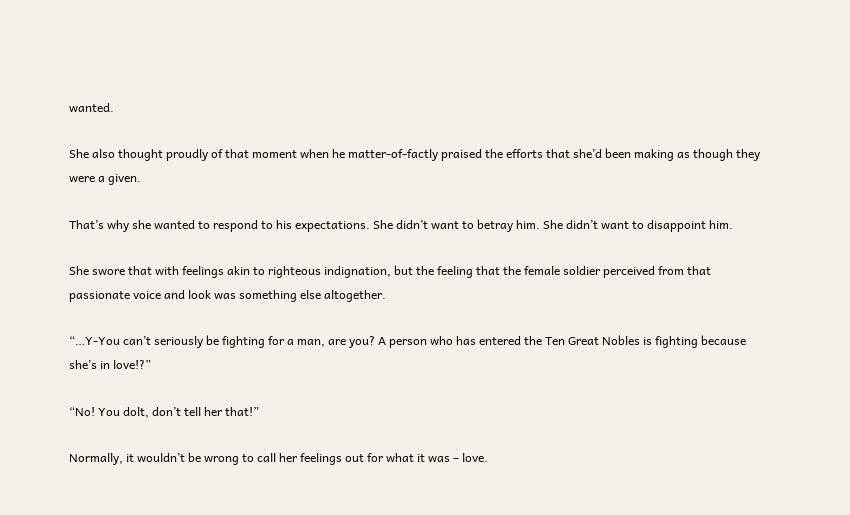wanted.

She also thought proudly of that moment when he matter-of-factly praised the efforts that she’d been making as though they were a given.

That’s why she wanted to respond to his expectations. She didn’t want to betray him. She didn’t want to disappoint him.

She swore that with feelings akin to righteous indignation, but the feeling that the female soldier perceived from that passionate voice and look was something else altogether.

“…Y-You can’t seriously be fighting for a man, are you? A person who has entered the Ten Great Nobles is fighting because she’s in love!?”

“No! You dolt, don’t tell her that!”

Normally, it wouldn’t be wrong to call her feelings out for what it was – love.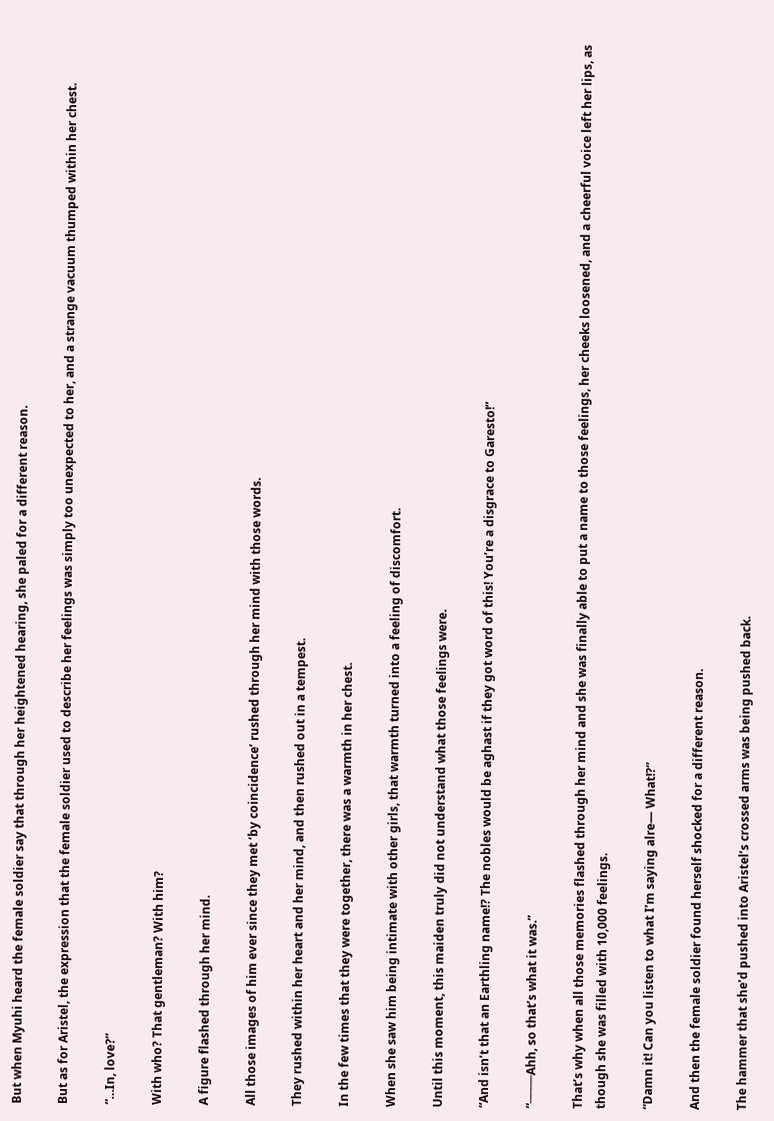But when Myuhi heard the female soldier say that through her heightened hearing, she paled for a different reason.

But as for Aristel, the expression that the female soldier used to describe her feelings was simply too unexpected to her, and a strange vacuum thumped within her chest.

“…In, love?”

With who? That gentleman? With him?

A figure flashed through her mind.

All those images of him ever since they met ‘by coincidence’ rushed through her mind with those words.

They rushed within her heart and her mind, and then rushed out in a tempest.

In the few times that they were together, there was a warmth in her chest.

When she saw him being intimate with other girls, that warmth turned into a feeling of discomfort.

Until this moment, this maiden truly did not understand what those feelings were.

“And isn’t that an Earthling name!? The nobles would be aghast if they got word of this! You’re a disgrace to Garesto!”

“────Ahh, so that’s what it was.”

That’s why when all those memories flashed through her mind and she was finally able to put a name to those feelings, her cheeks loosened, and a cheerful voice left her lips, as though she was filled with 10,000 feelings.

“Damn it! Can you listen to what I’m saying alre— What!?”

And then the female soldier found herself shocked for a different reason.

The hammer that she’d pushed into Aristel’s crossed arms was being pushed back.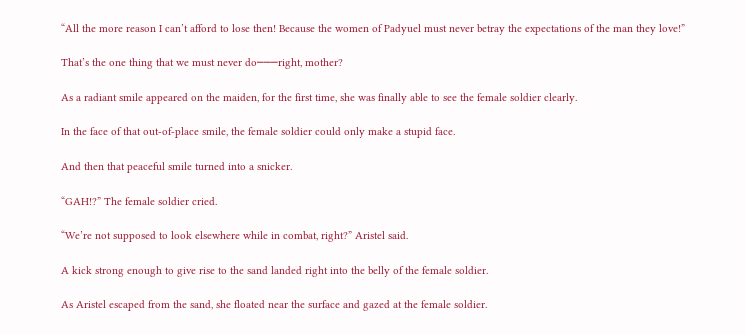“All the more reason I can’t afford to lose then! Because the women of Padyuel must never betray the expectations of the man they love!”

That’s the one thing that we must never do───right, mother?

As a radiant smile appeared on the maiden, for the first time, she was finally able to see the female soldier clearly.

In the face of that out-of-place smile, the female soldier could only make a stupid face.

And then that peaceful smile turned into a snicker.

“GAH!?” The female soldier cried.

“We’re not supposed to look elsewhere while in combat, right?” Aristel said.

A kick strong enough to give rise to the sand landed right into the belly of the female soldier.

As Aristel escaped from the sand, she floated near the surface and gazed at the female soldier.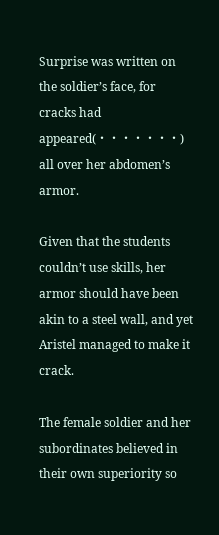Surprise was written on the soldier’s face, for cracks had appeared(・・・・・・・) all over her abdomen’s armor.

Given that the students couldn’t use skills, her armor should have been akin to a steel wall, and yet Aristel managed to make it crack.

The female soldier and her subordinates believed in their own superiority so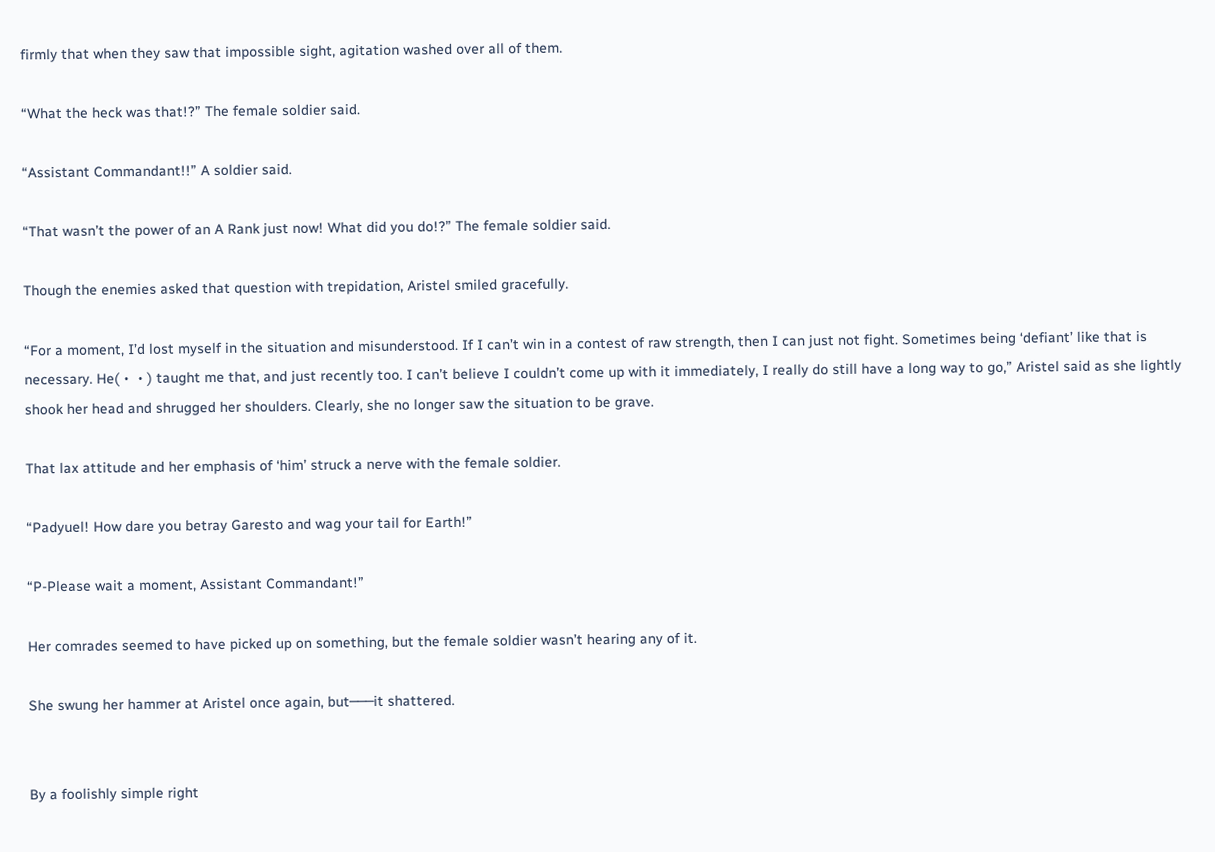firmly that when they saw that impossible sight, agitation washed over all of them.

“What the heck was that!?” The female soldier said.

“Assistant Commandant!!” A soldier said.

“That wasn’t the power of an A Rank just now! What did you do!?” The female soldier said.

Though the enemies asked that question with trepidation, Aristel smiled gracefully.

“For a moment, I’d lost myself in the situation and misunderstood. If I can’t win in a contest of raw strength, then I can just not fight. Sometimes being ‘defiant’ like that is necessary. He(・・) taught me that, and just recently too. I can’t believe I couldn’t come up with it immediately, I really do still have a long way to go,” Aristel said as she lightly shook her head and shrugged her shoulders. Clearly, she no longer saw the situation to be grave.

That lax attitude and her emphasis of ‘him’ struck a nerve with the female soldier.

“Padyuel! How dare you betray Garesto and wag your tail for Earth!”

“P-Please wait a moment, Assistant Commandant!”

Her comrades seemed to have picked up on something, but the female soldier wasn’t hearing any of it.

She swung her hammer at Aristel once again, but───it shattered.


By a foolishly simple right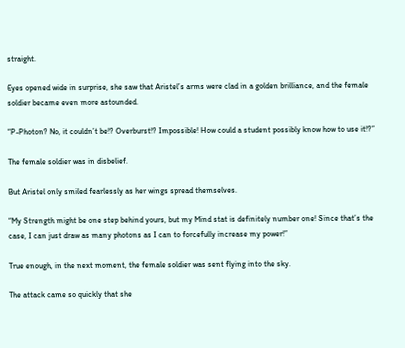straight.

Eyes opened wide in surprise, she saw that Aristel’s arms were clad in a golden brilliance, and the female soldier became even more astounded.

“P-Photon? No, it couldn’t be!? Overburst!? Impossible! How could a student possibly know how to use it!?”

The female soldier was in disbelief.

But Aristel only smiled fearlessly as her wings spread themselves.

“My Strength might be one step behind yours, but my Mind stat is definitely number one! Since that’s the case, I can just draw as many photons as I can to forcefully increase my power!”

True enough, in the next moment, the female soldier was sent flying into the sky.

The attack came so quickly that she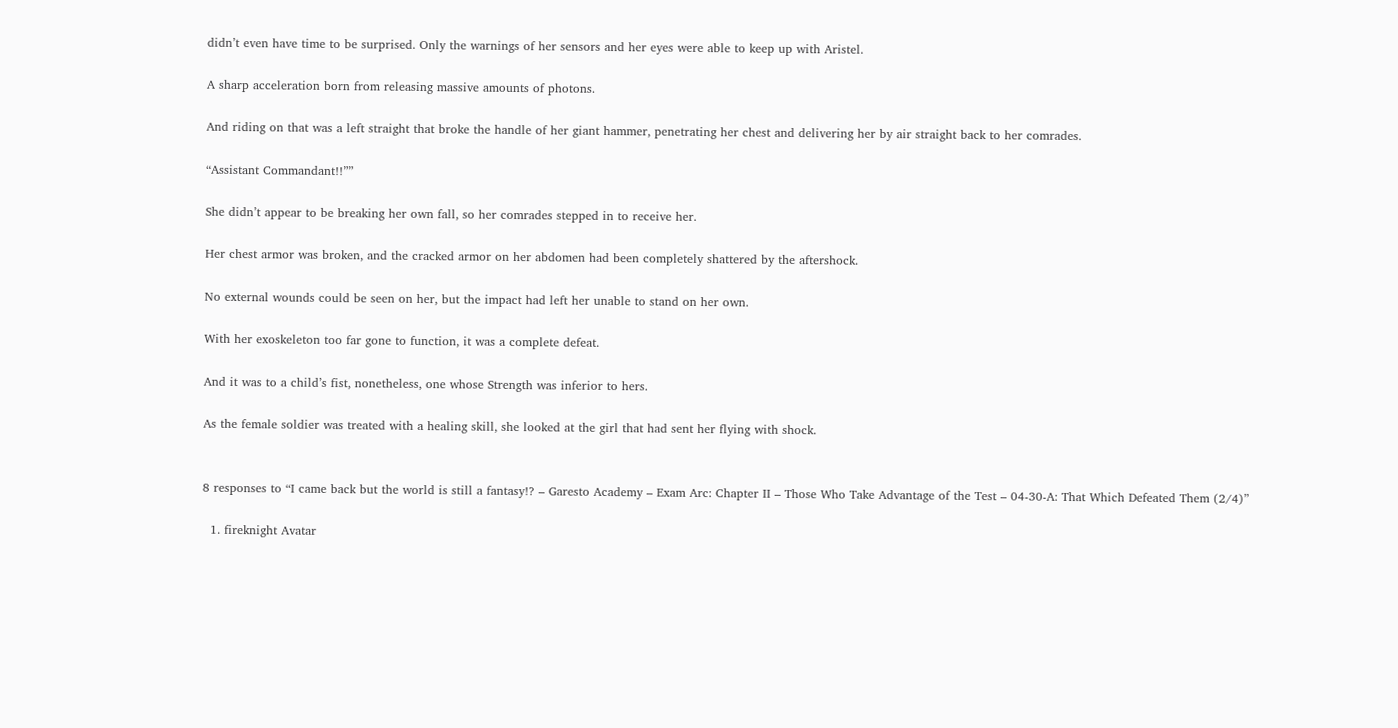didn’t even have time to be surprised. Only the warnings of her sensors and her eyes were able to keep up with Aristel.

A sharp acceleration born from releasing massive amounts of photons.

And riding on that was a left straight that broke the handle of her giant hammer, penetrating her chest and delivering her by air straight back to her comrades.

“Assistant Commandant!!””

She didn’t appear to be breaking her own fall, so her comrades stepped in to receive her.

Her chest armor was broken, and the cracked armor on her abdomen had been completely shattered by the aftershock.

No external wounds could be seen on her, but the impact had left her unable to stand on her own.

With her exoskeleton too far gone to function, it was a complete defeat.

And it was to a child’s fist, nonetheless, one whose Strength was inferior to hers.

As the female soldier was treated with a healing skill, she looked at the girl that had sent her flying with shock.


8 responses to “I came back but the world is still a fantasy!? – Garesto Academy – Exam Arc: Chapter II – Those Who Take Advantage of the Test – 04-30-A: That Which Defeated Them (2/4)”

  1. fireknight Avatar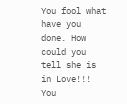You fool what have you done. How could you tell she is in Love!!! You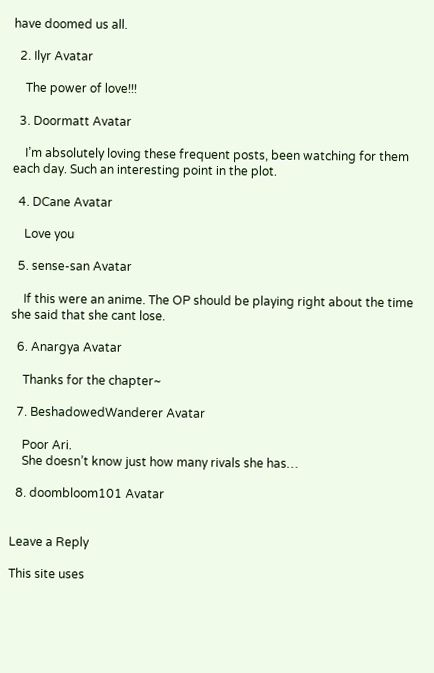have doomed us all.

  2. Ilyr Avatar

    The power of love!!!

  3. Doormatt Avatar

    I’m absolutely loving these frequent posts, been watching for them each day. Such an interesting point in the plot.

  4. DCane Avatar

    Love you

  5. sense-san Avatar

    If this were an anime. The OP should be playing right about the time she said that she cant lose.

  6. Anargya Avatar

    Thanks for the chapter~

  7. BeshadowedWanderer Avatar

    Poor Ari.
    She doesn’t know just how many rivals she has…

  8. doombloom101 Avatar


Leave a Reply

This site uses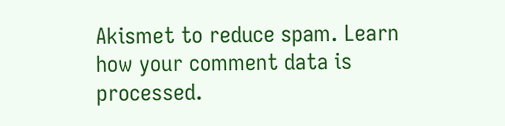Akismet to reduce spam. Learn how your comment data is processed.